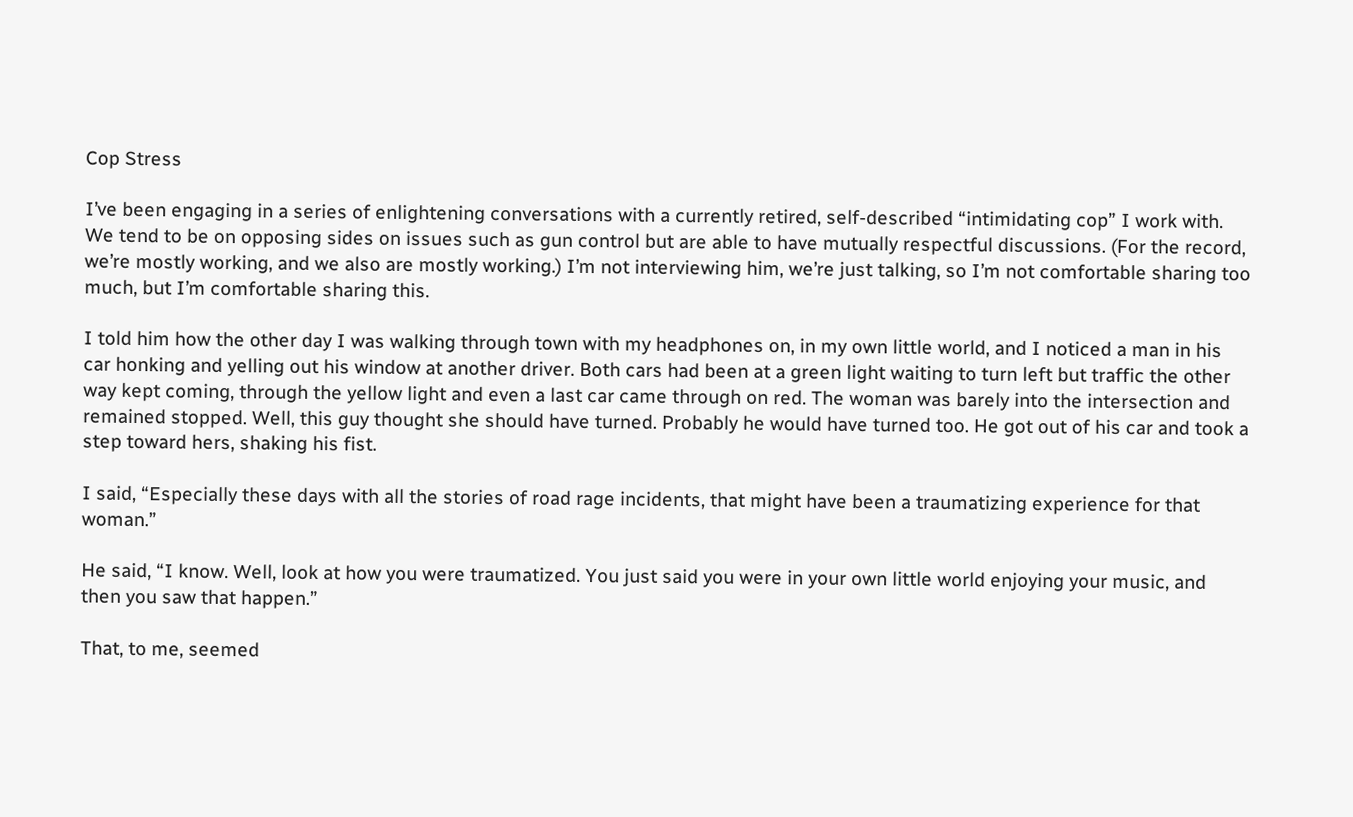Cop Stress

I’ve been engaging in a series of enlightening conversations with a currently retired, self-described “intimidating cop” I work with. We tend to be on opposing sides on issues such as gun control but are able to have mutually respectful discussions. (For the record, we’re mostly working, and we also are mostly working.) I’m not interviewing him, we’re just talking, so I’m not comfortable sharing too much, but I’m comfortable sharing this.

I told him how the other day I was walking through town with my headphones on, in my own little world, and I noticed a man in his car honking and yelling out his window at another driver. Both cars had been at a green light waiting to turn left but traffic the other way kept coming, through the yellow light and even a last car came through on red. The woman was barely into the intersection and remained stopped. Well, this guy thought she should have turned. Probably he would have turned too. He got out of his car and took a step toward hers, shaking his fist.

I said, “Especially these days with all the stories of road rage incidents, that might have been a traumatizing experience for that woman.”

He said, “I know. Well, look at how you were traumatized. You just said you were in your own little world enjoying your music, and then you saw that happen.”

That, to me, seemed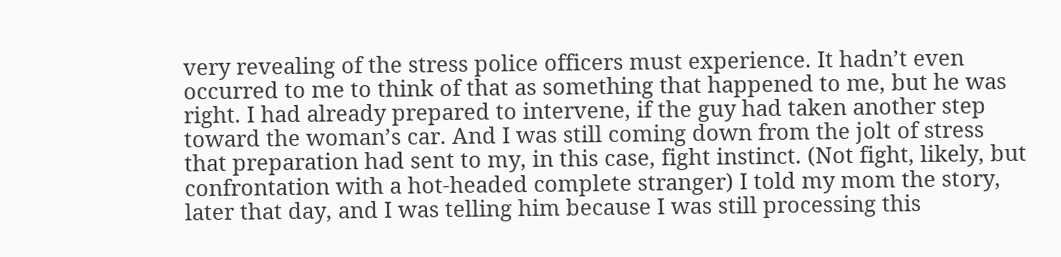very revealing of the stress police officers must experience. It hadn’t even occurred to me to think of that as something that happened to me, but he was right. I had already prepared to intervene, if the guy had taken another step toward the woman’s car. And I was still coming down from the jolt of stress that preparation had sent to my, in this case, fight instinct. (Not fight, likely, but confrontation with a hot-headed complete stranger) I told my mom the story, later that day, and I was telling him because I was still processing this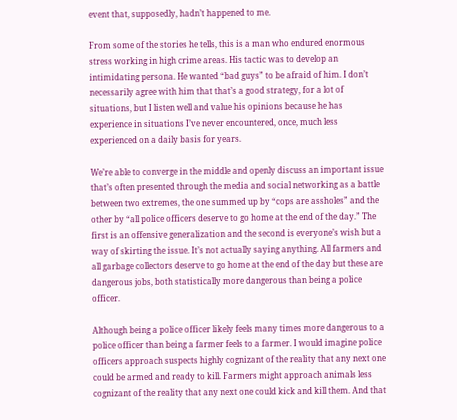event that, supposedly, hadn’t happened to me.

From some of the stories he tells, this is a man who endured enormous stress working in high crime areas. His tactic was to develop an intimidating persona. He wanted “bad guys” to be afraid of him. I don’t necessarily agree with him that that’s a good strategy, for a lot of situations, but I listen well and value his opinions because he has experience in situations I’ve never encountered, once, much less experienced on a daily basis for years.

We’re able to converge in the middle and openly discuss an important issue that’s often presented through the media and social networking as a battle between two extremes, the one summed up by “cops are assholes” and the other by “all police officers deserve to go home at the end of the day.” The first is an offensive generalization and the second is everyone’s wish but a way of skirting the issue. It’s not actually saying anything. All farmers and all garbage collectors deserve to go home at the end of the day but these are dangerous jobs, both statistically more dangerous than being a police officer.

Although being a police officer likely feels many times more dangerous to a police officer than being a farmer feels to a farmer. I would imagine police officers approach suspects highly cognizant of the reality that any next one could be armed and ready to kill. Farmers might approach animals less cognizant of the reality that any next one could kick and kill them. And that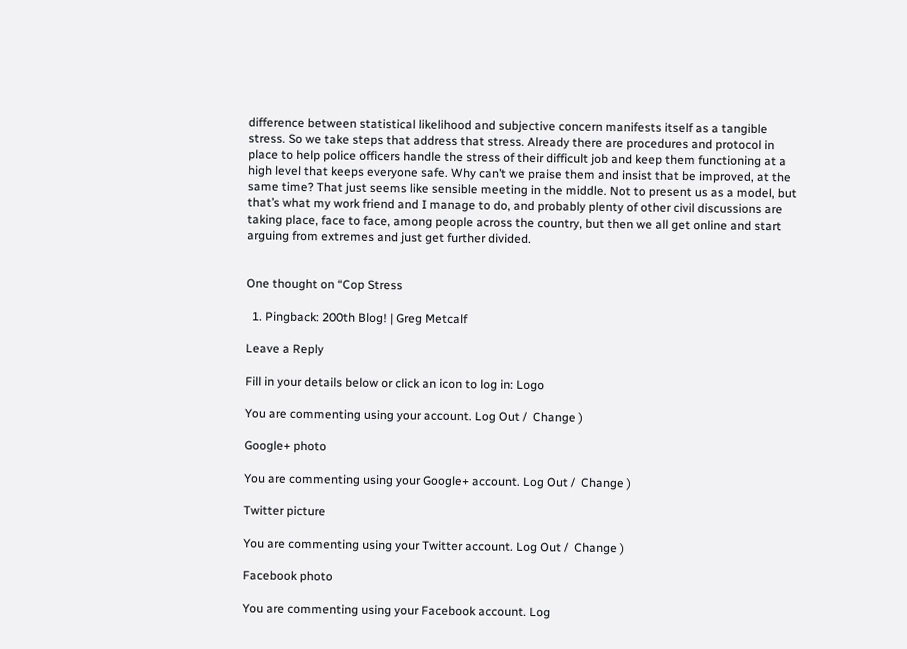difference between statistical likelihood and subjective concern manifests itself as a tangible stress. So we take steps that address that stress. Already there are procedures and protocol in place to help police officers handle the stress of their difficult job and keep them functioning at a high level that keeps everyone safe. Why can’t we praise them and insist that be improved, at the same time? That just seems like sensible meeting in the middle. Not to present us as a model, but that’s what my work friend and I manage to do, and probably plenty of other civil discussions are taking place, face to face, among people across the country, but then we all get online and start arguing from extremes and just get further divided.


One thought on “Cop Stress

  1. Pingback: 200th Blog! | Greg Metcalf

Leave a Reply

Fill in your details below or click an icon to log in: Logo

You are commenting using your account. Log Out /  Change )

Google+ photo

You are commenting using your Google+ account. Log Out /  Change )

Twitter picture

You are commenting using your Twitter account. Log Out /  Change )

Facebook photo

You are commenting using your Facebook account. Log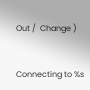Out /  Change )


Connecting to %s